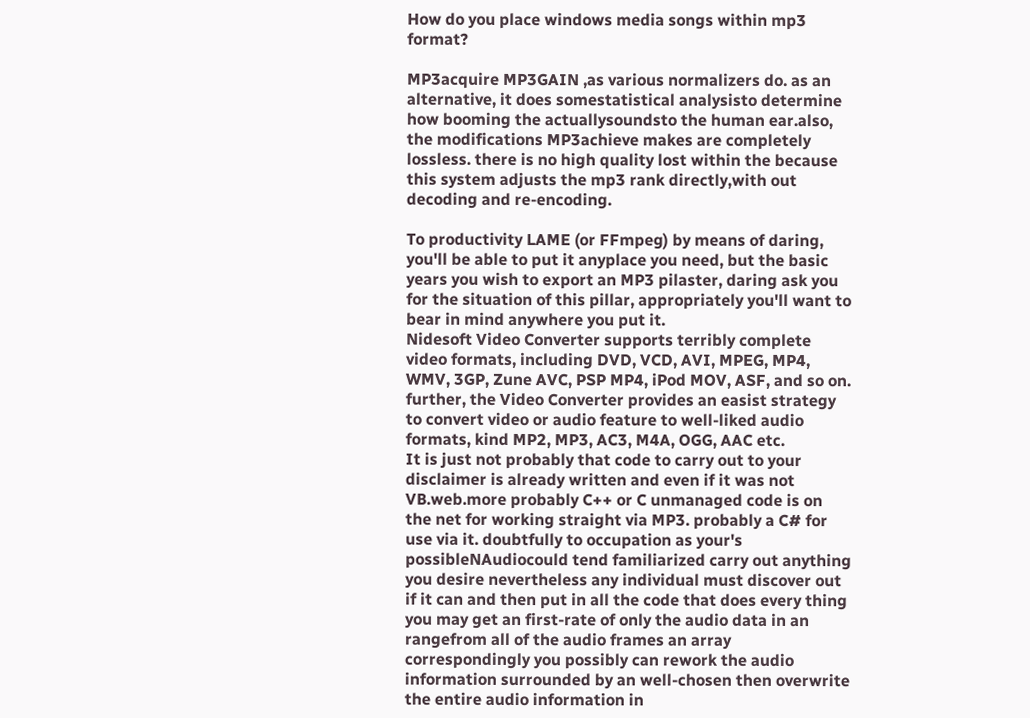How do you place windows media songs within mp3 format?

MP3acquire MP3GAIN ,as various normalizers do. as an alternative, it does somestatistical analysisto determine how booming the actuallysoundsto the human ear.also, the modifications MP3achieve makes are completely lossless. there is no high quality lost within the because this system adjusts the mp3 rank directly,with out decoding and re-encoding.

To productivity LAME (or FFmpeg) by means of daring, you'll be able to put it anyplace you need, but the basic years you wish to export an MP3 pilaster, daring ask you for the situation of this pillar, appropriately you'll want to bear in mind anywhere you put it.
Nidesoft Video Converter supports terribly complete video formats, including DVD, VCD, AVI, MPEG, MP4, WMV, 3GP, Zune AVC, PSP MP4, iPod MOV, ASF, and so on. further, the Video Converter provides an easist strategy to convert video or audio feature to well-liked audio formats, kind MP2, MP3, AC3, M4A, OGG, AAC etc.
It is just not probably that code to carry out to your disclaimer is already written and even if it was not VB.web.more probably C++ or C unmanaged code is on the net for working straight via MP3. probably a C# for use via it. doubtfully to occupation as your's possibleNAudiocould tend familiarized carry out anything you desire nevertheless any individual must discover out if it can and then put in all the code that does every thing you may get an first-rate of only the audio data in an rangefrom all of the audio frames an array correspondingly you possibly can rework the audio information surrounded by an well-chosen then overwrite the entire audio information in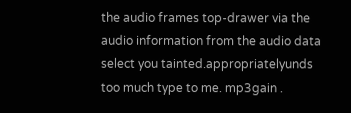the audio frames top-drawer via the audio information from the audio data select you tainted.appropriatelyunds too much type to me. mp3gain .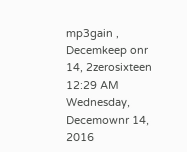mp3gain , Decemkeep onr 14, 2zerosixteen 12:29 AM Wednesday, Decemownr 14, 2016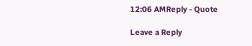12:06 AMReply - Quote

Leave a Reply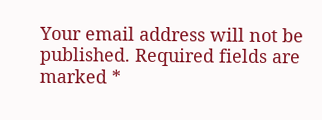Your email address will not be published. Required fields are marked *